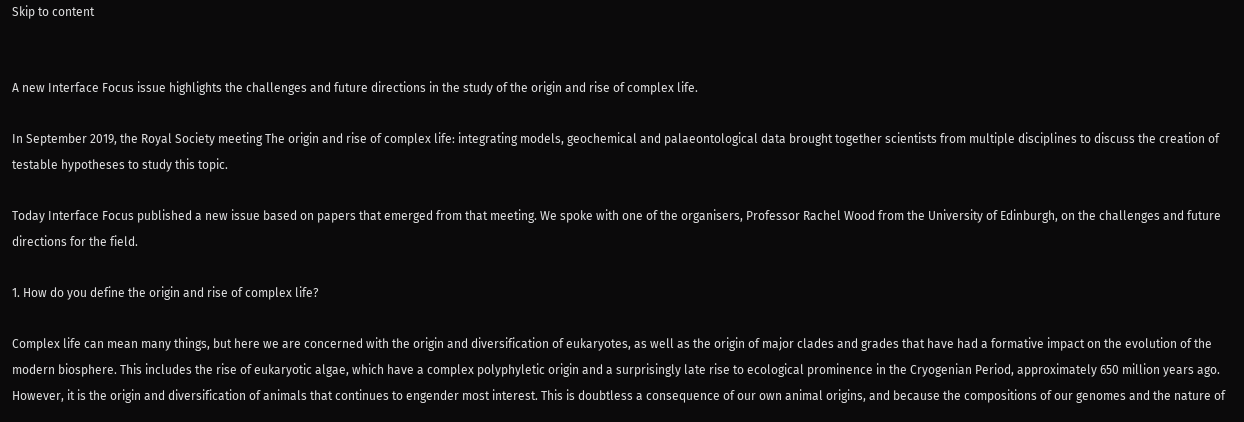Skip to content


A new Interface Focus issue highlights the challenges and future directions in the study of the origin and rise of complex life.

In September 2019, the Royal Society meeting The origin and rise of complex life: integrating models, geochemical and palaeontological data brought together scientists from multiple disciplines to discuss the creation of testable hypotheses to study this topic.

Today Interface Focus published a new issue based on papers that emerged from that meeting. We spoke with one of the organisers, Professor Rachel Wood from the University of Edinburgh, on the challenges and future directions for the field.

1. How do you define the origin and rise of complex life?

Complex life can mean many things, but here we are concerned with the origin and diversification of eukaryotes, as well as the origin of major clades and grades that have had a formative impact on the evolution of the modern biosphere. This includes the rise of eukaryotic algae, which have a complex polyphyletic origin and a surprisingly late rise to ecological prominence in the Cryogenian Period, approximately 650 million years ago. However, it is the origin and diversification of animals that continues to engender most interest. This is doubtless a consequence of our own animal origins, and because the compositions of our genomes and the nature of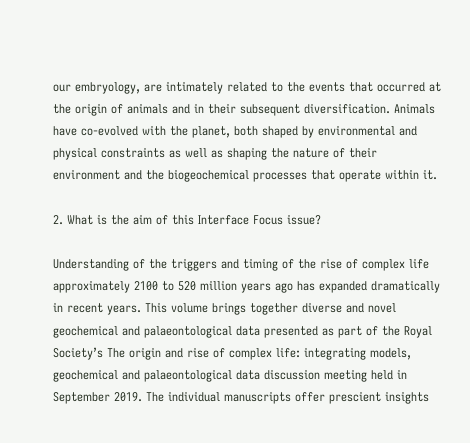our embryology, are intimately related to the events that occurred at the origin of animals and in their subsequent diversification. Animals have co-evolved with the planet, both shaped by environmental and physical constraints as well as shaping the nature of their environment and the biogeochemical processes that operate within it.

2. What is the aim of this Interface Focus issue?

Understanding of the triggers and timing of the rise of complex life approximately 2100 to 520 million years ago has expanded dramatically in recent years. This volume brings together diverse and novel geochemical and palaeontological data presented as part of the Royal Society’s The origin and rise of complex life: integrating models, geochemical and palaeontological data discussion meeting held in September 2019. The individual manuscripts offer prescient insights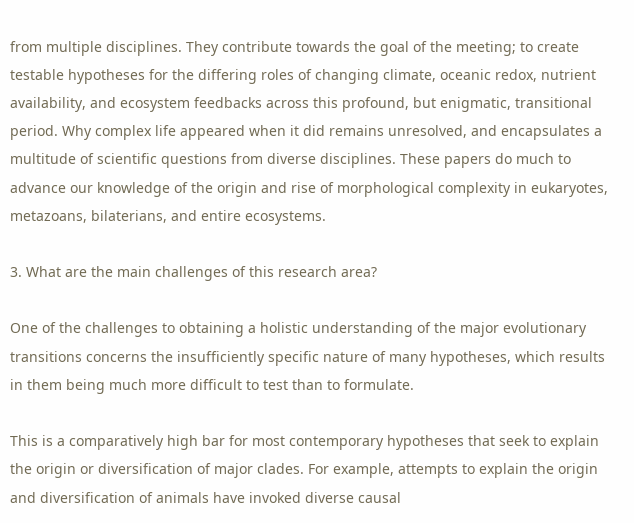from multiple disciplines. They contribute towards the goal of the meeting; to create testable hypotheses for the differing roles of changing climate, oceanic redox, nutrient availability, and ecosystem feedbacks across this profound, but enigmatic, transitional period. Why complex life appeared when it did remains unresolved, and encapsulates a multitude of scientific questions from diverse disciplines. These papers do much to advance our knowledge of the origin and rise of morphological complexity in eukaryotes, metazoans, bilaterians, and entire ecosystems.

3. What are the main challenges of this research area?

One of the challenges to obtaining a holistic understanding of the major evolutionary transitions concerns the insufficiently specific nature of many hypotheses, which results in them being much more difficult to test than to formulate.

This is a comparatively high bar for most contemporary hypotheses that seek to explain the origin or diversification of major clades. For example, attempts to explain the origin and diversification of animals have invoked diverse causal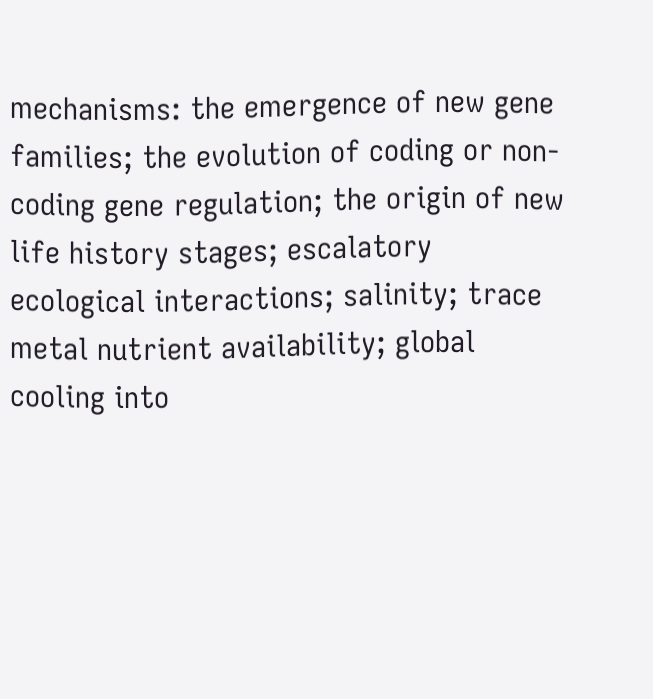mechanisms: the emergence of new gene families; the evolution of coding or non-coding gene regulation; the origin of new life history stages; escalatory ecological interactions; salinity; trace metal nutrient availability; global cooling into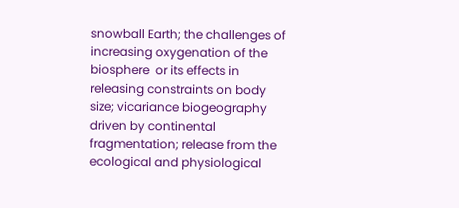snowball Earth; the challenges of increasing oxygenation of the biosphere  or its effects in releasing constraints on body size; vicariance biogeography driven by continental fragmentation; release from the ecological and physiological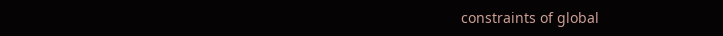constraints of global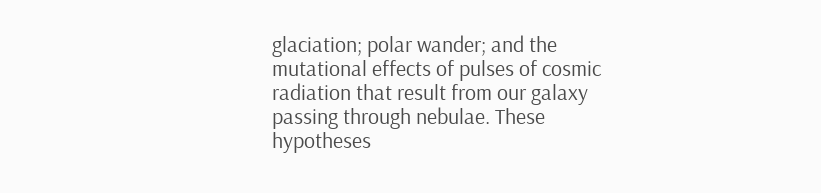glaciation; polar wander; and the mutational effects of pulses of cosmic radiation that result from our galaxy passing through nebulae. These hypotheses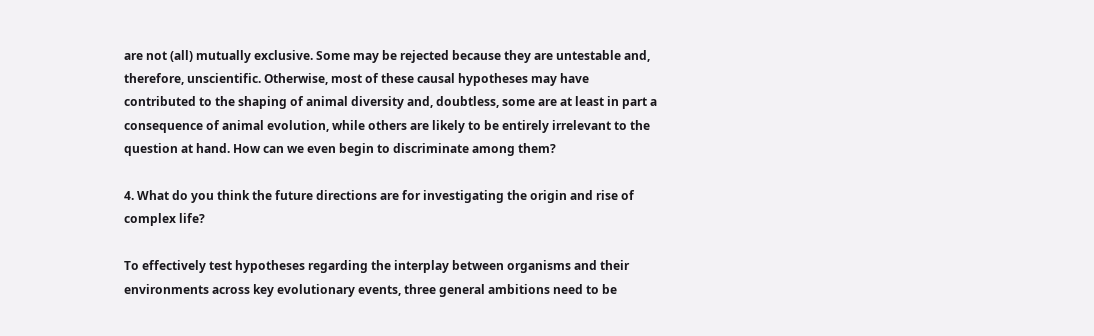are not (all) mutually exclusive. Some may be rejected because they are untestable and, therefore, unscientific. Otherwise, most of these causal hypotheses may have contributed to the shaping of animal diversity and, doubtless, some are at least in part a consequence of animal evolution, while others are likely to be entirely irrelevant to the question at hand. How can we even begin to discriminate among them?

4. What do you think the future directions are for investigating the origin and rise of complex life?

To effectively test hypotheses regarding the interplay between organisms and their environments across key evolutionary events, three general ambitions need to be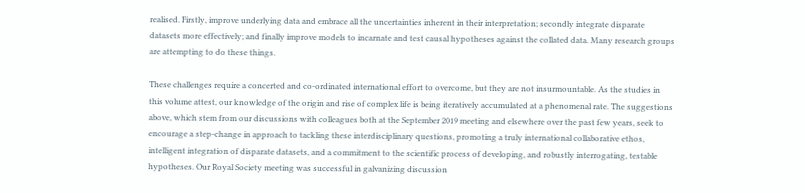realised. Firstly, improve underlying data and embrace all the uncertainties inherent in their interpretation; secondly integrate disparate datasets more effectively; and finally improve models to incarnate and test causal hypotheses against the collated data. Many research groups are attempting to do these things.

These challenges require a concerted and co-ordinated international effort to overcome, but they are not insurmountable. As the studies in this volume attest, our knowledge of the origin and rise of complex life is being iteratively accumulated at a phenomenal rate. The suggestions above, which stem from our discussions with colleagues both at the September 2019 meeting and elsewhere over the past few years, seek to encourage a step-change in approach to tackling these interdisciplinary questions, promoting a truly international collaborative ethos, intelligent integration of disparate datasets, and a commitment to the scientific process of developing, and robustly interrogating, testable hypotheses. Our Royal Society meeting was successful in galvanizing discussion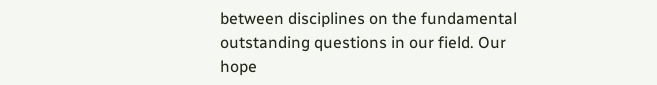between disciplines on the fundamental outstanding questions in our field. Our hope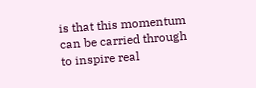is that this momentum can be carried through to inspire real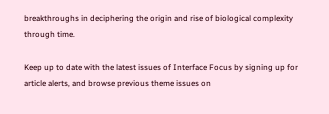breakthroughs in deciphering the origin and rise of biological complexity through time.

Keep up to date with the latest issues of Interface Focus by signing up for article alerts, and browse previous theme issues on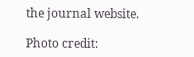the journal website.

Photo credit: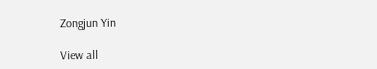Zongjun Yin

View all